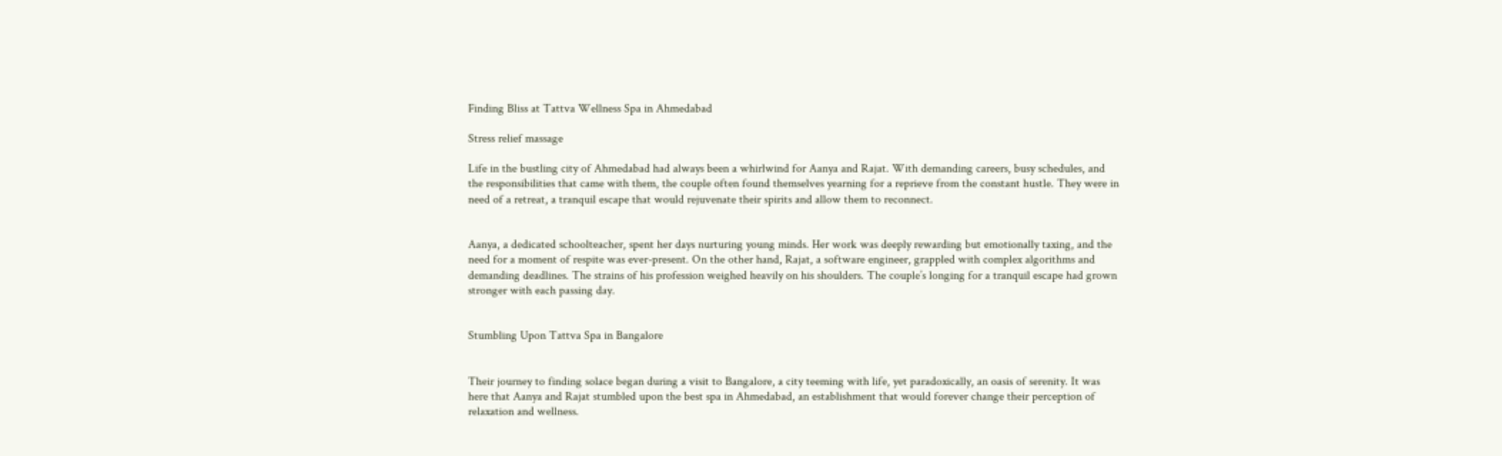Finding Bliss at Tattva Wellness Spa in Ahmedabad

Stress relief massage

Life in the bustling city of Ahmedabad had always been a whirlwind for Aanya and Rajat. With demanding careers, busy schedules, and the responsibilities that came with them, the couple often found themselves yearning for a reprieve from the constant hustle. They were in need of a retreat, a tranquil escape that would rejuvenate their spirits and allow them to reconnect.


Aanya, a dedicated schoolteacher, spent her days nurturing young minds. Her work was deeply rewarding but emotionally taxing, and the need for a moment of respite was ever-present. On the other hand, Rajat, a software engineer, grappled with complex algorithms and demanding deadlines. The strains of his profession weighed heavily on his shoulders. The couple’s longing for a tranquil escape had grown stronger with each passing day.


Stumbling Upon Tattva Spa in Bangalore


Their journey to finding solace began during a visit to Bangalore, a city teeming with life, yet paradoxically, an oasis of serenity. It was here that Aanya and Rajat stumbled upon the best spa in Ahmedabad, an establishment that would forever change their perception of relaxation and wellness.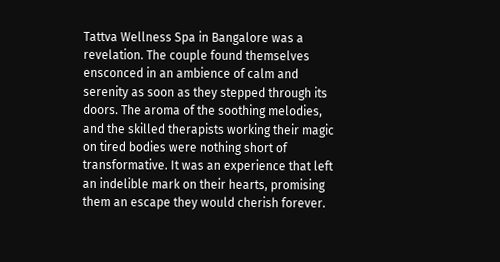Tattva Wellness Spa in Bangalore was a revelation. The couple found themselves ensconced in an ambience of calm and serenity as soon as they stepped through its doors. The aroma of the soothing melodies, and the skilled therapists working their magic on tired bodies were nothing short of transformative. It was an experience that left an indelible mark on their hearts, promising them an escape they would cherish forever.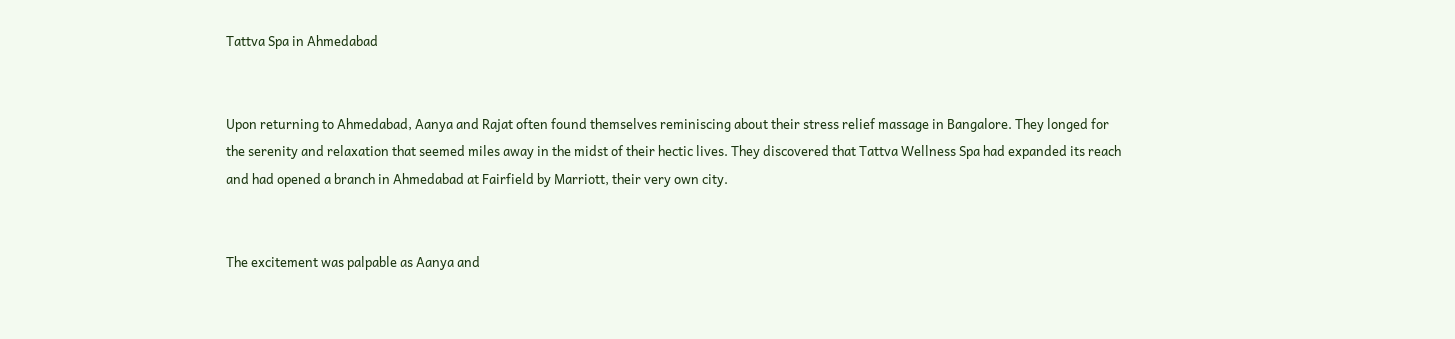Tattva Spa in Ahmedabad


Upon returning to Ahmedabad, Aanya and Rajat often found themselves reminiscing about their stress relief massage in Bangalore. They longed for the serenity and relaxation that seemed miles away in the midst of their hectic lives. They discovered that Tattva Wellness Spa had expanded its reach and had opened a branch in Ahmedabad at Fairfield by Marriott, their very own city.


The excitement was palpable as Aanya and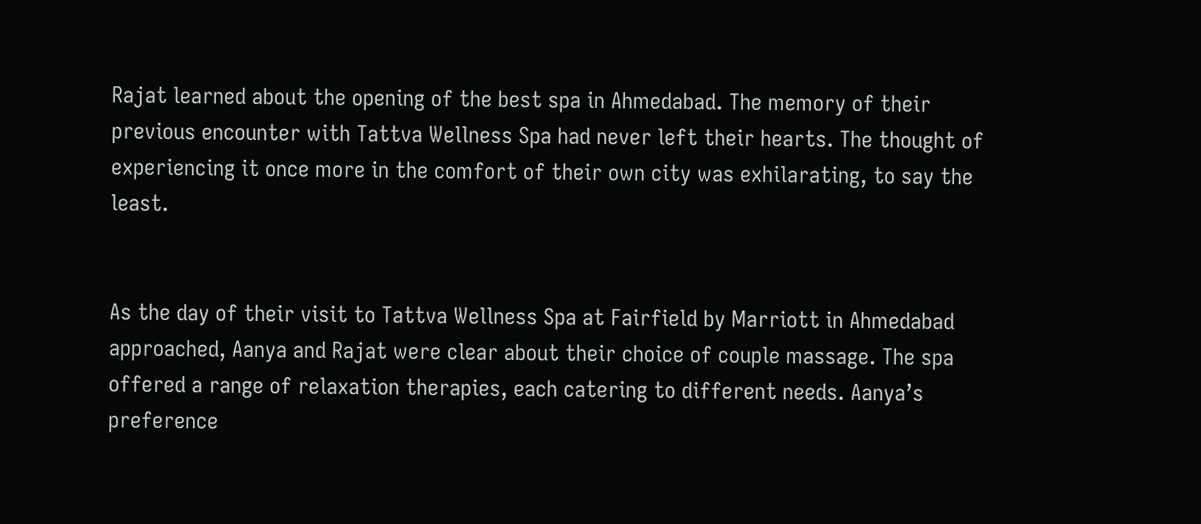Rajat learned about the opening of the best spa in Ahmedabad. The memory of their previous encounter with Tattva Wellness Spa had never left their hearts. The thought of experiencing it once more in the comfort of their own city was exhilarating, to say the least.


As the day of their visit to Tattva Wellness Spa at Fairfield by Marriott in Ahmedabad approached, Aanya and Rajat were clear about their choice of couple massage. The spa offered a range of relaxation therapies, each catering to different needs. Aanya’s preference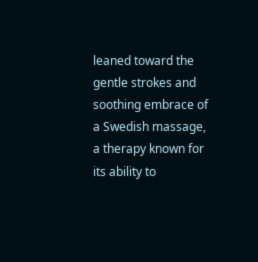leaned toward the gentle strokes and soothing embrace of a Swedish massage, a therapy known for its ability to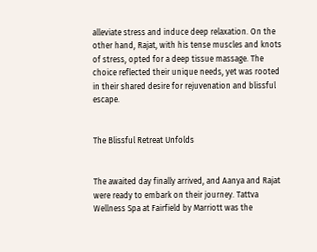alleviate stress and induce deep relaxation. On the other hand, Rajat, with his tense muscles and knots of stress, opted for a deep tissue massage. The choice reflected their unique needs, yet was rooted in their shared desire for rejuvenation and blissful escape.


The Blissful Retreat Unfolds


The awaited day finally arrived, and Aanya and Rajat were ready to embark on their journey. Tattva Wellness Spa at Fairfield by Marriott was the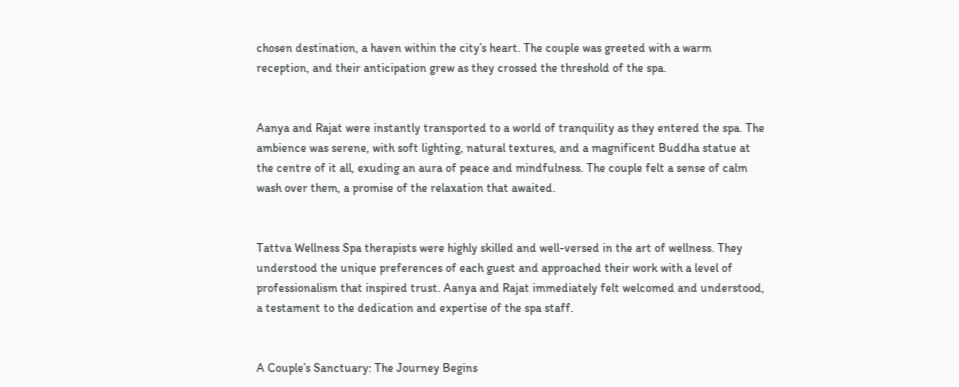chosen destination, a haven within the city’s heart. The couple was greeted with a warm reception, and their anticipation grew as they crossed the threshold of the spa.


Aanya and Rajat were instantly transported to a world of tranquility as they entered the spa. The ambience was serene, with soft lighting, natural textures, and a magnificent Buddha statue at the centre of it all, exuding an aura of peace and mindfulness. The couple felt a sense of calm wash over them, a promise of the relaxation that awaited.


Tattva Wellness Spa therapists were highly skilled and well-versed in the art of wellness. They understood the unique preferences of each guest and approached their work with a level of professionalism that inspired trust. Aanya and Rajat immediately felt welcomed and understood, a testament to the dedication and expertise of the spa staff.


A Couple’s Sanctuary: The Journey Begins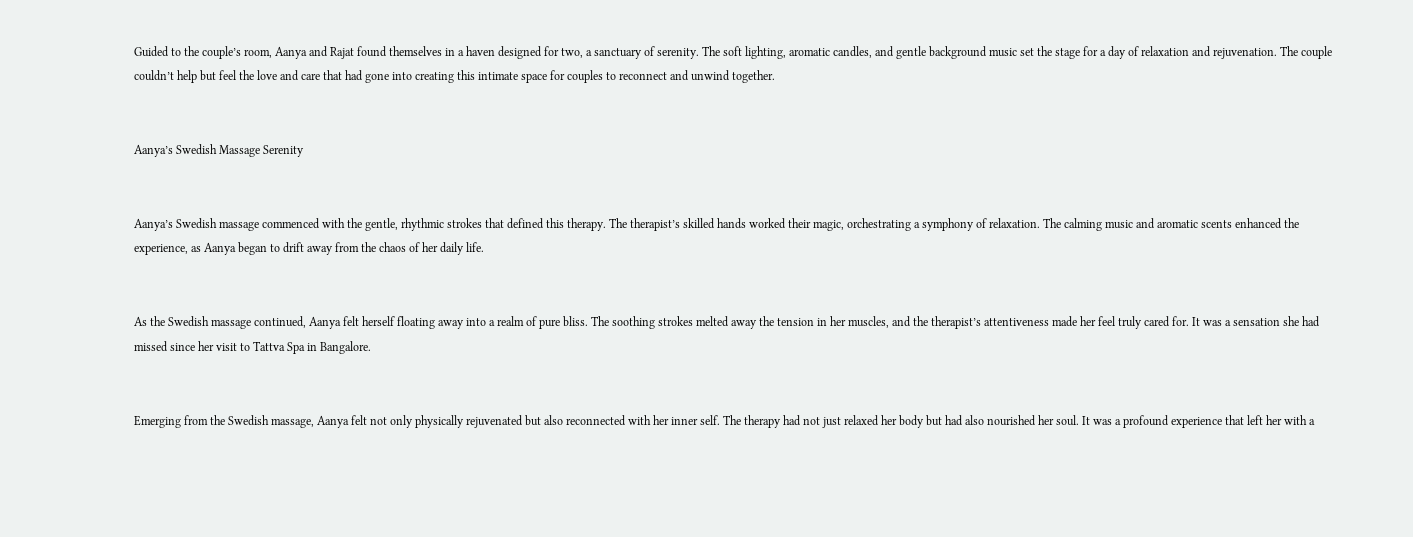Guided to the couple’s room, Aanya and Rajat found themselves in a haven designed for two, a sanctuary of serenity. The soft lighting, aromatic candles, and gentle background music set the stage for a day of relaxation and rejuvenation. The couple couldn’t help but feel the love and care that had gone into creating this intimate space for couples to reconnect and unwind together.


Aanya’s Swedish Massage Serenity


Aanya’s Swedish massage commenced with the gentle, rhythmic strokes that defined this therapy. The therapist’s skilled hands worked their magic, orchestrating a symphony of relaxation. The calming music and aromatic scents enhanced the experience, as Aanya began to drift away from the chaos of her daily life.


As the Swedish massage continued, Aanya felt herself floating away into a realm of pure bliss. The soothing strokes melted away the tension in her muscles, and the therapist’s attentiveness made her feel truly cared for. It was a sensation she had missed since her visit to Tattva Spa in Bangalore.


Emerging from the Swedish massage, Aanya felt not only physically rejuvenated but also reconnected with her inner self. The therapy had not just relaxed her body but had also nourished her soul. It was a profound experience that left her with a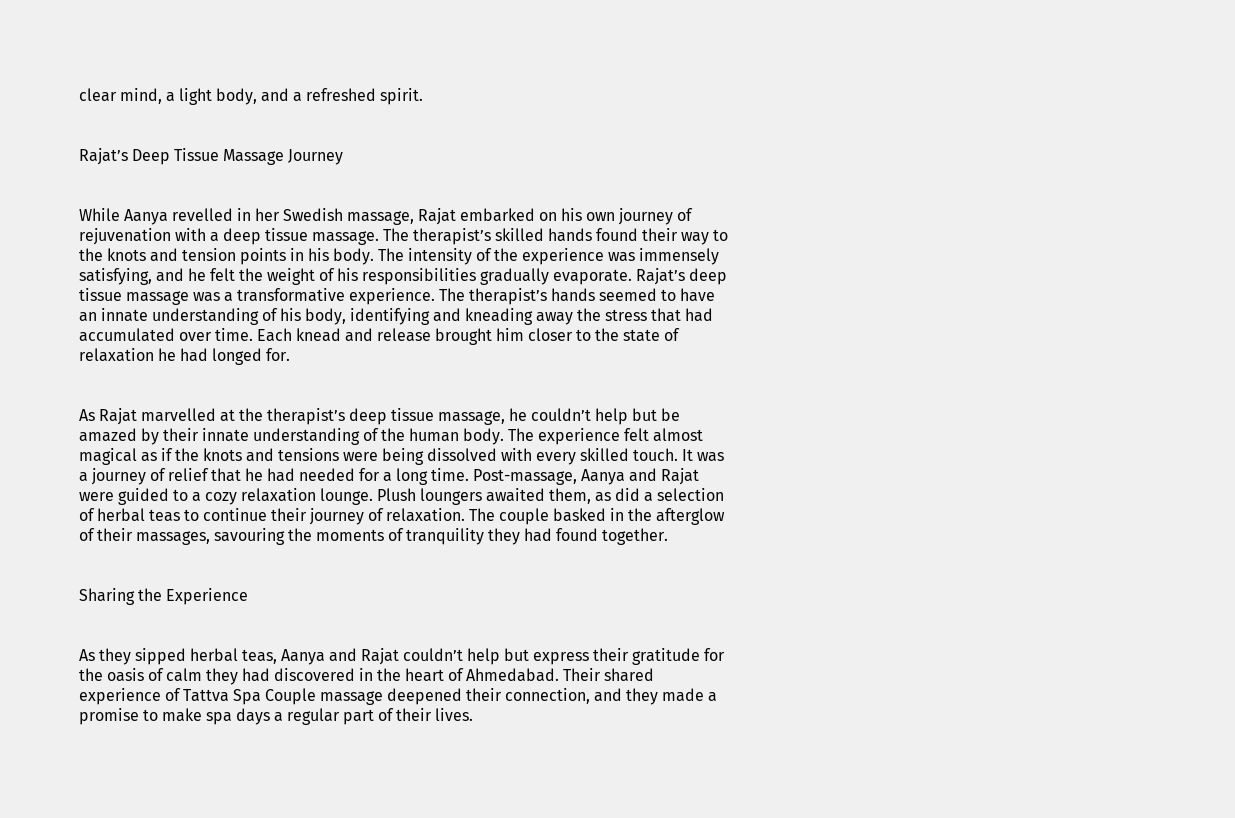clear mind, a light body, and a refreshed spirit.


Rajat’s Deep Tissue Massage Journey


While Aanya revelled in her Swedish massage, Rajat embarked on his own journey of rejuvenation with a deep tissue massage. The therapist’s skilled hands found their way to the knots and tension points in his body. The intensity of the experience was immensely satisfying, and he felt the weight of his responsibilities gradually evaporate. Rajat’s deep tissue massage was a transformative experience. The therapist’s hands seemed to have an innate understanding of his body, identifying and kneading away the stress that had accumulated over time. Each knead and release brought him closer to the state of relaxation he had longed for.


As Rajat marvelled at the therapist’s deep tissue massage, he couldn’t help but be amazed by their innate understanding of the human body. The experience felt almost magical as if the knots and tensions were being dissolved with every skilled touch. It was a journey of relief that he had needed for a long time. Post-massage, Aanya and Rajat were guided to a cozy relaxation lounge. Plush loungers awaited them, as did a selection of herbal teas to continue their journey of relaxation. The couple basked in the afterglow of their massages, savouring the moments of tranquility they had found together.


Sharing the Experience


As they sipped herbal teas, Aanya and Rajat couldn’t help but express their gratitude for the oasis of calm they had discovered in the heart of Ahmedabad. Their shared experience of Tattva Spa Couple massage deepened their connection, and they made a promise to make spa days a regular part of their lives.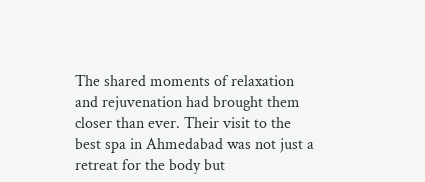The shared moments of relaxation and rejuvenation had brought them closer than ever. Their visit to the best spa in Ahmedabad was not just a retreat for the body but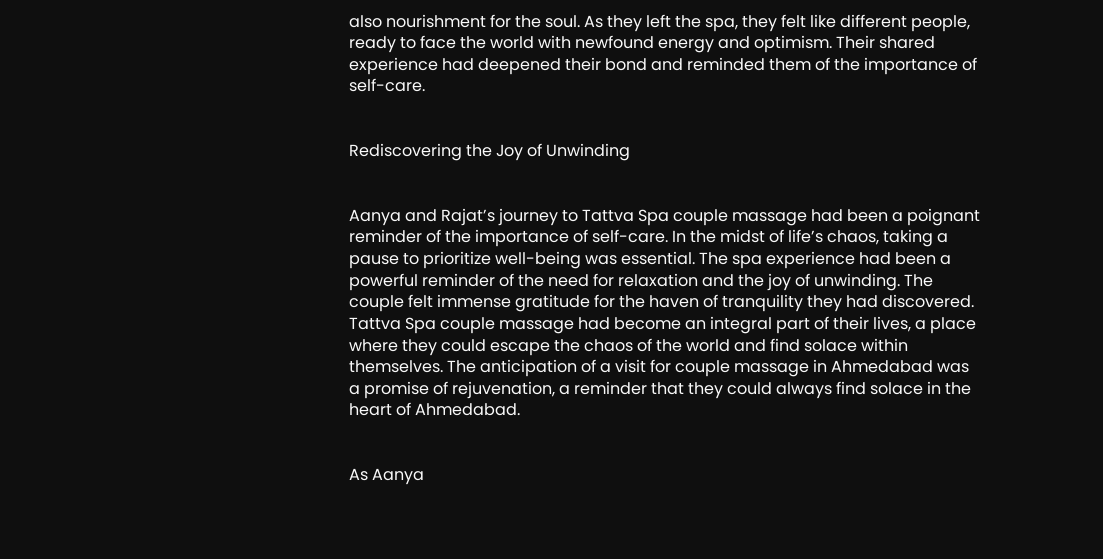also nourishment for the soul. As they left the spa, they felt like different people, ready to face the world with newfound energy and optimism. Their shared experience had deepened their bond and reminded them of the importance of self-care.


Rediscovering the Joy of Unwinding


Aanya and Rajat’s journey to Tattva Spa couple massage had been a poignant reminder of the importance of self-care. In the midst of life’s chaos, taking a pause to prioritize well-being was essential. The spa experience had been a powerful reminder of the need for relaxation and the joy of unwinding. The couple felt immense gratitude for the haven of tranquility they had discovered. Tattva Spa couple massage had become an integral part of their lives, a place where they could escape the chaos of the world and find solace within themselves. The anticipation of a visit for couple massage in Ahmedabad was a promise of rejuvenation, a reminder that they could always find solace in the heart of Ahmedabad.


As Aanya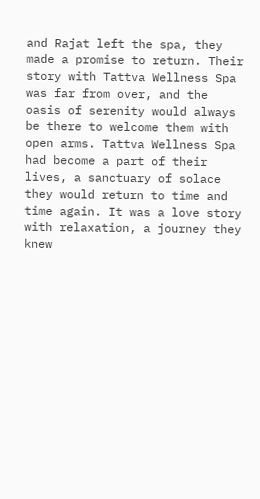and Rajat left the spa, they made a promise to return. Their story with Tattva Wellness Spa was far from over, and the oasis of serenity would always be there to welcome them with open arms. Tattva Wellness Spa had become a part of their lives, a sanctuary of solace they would return to time and time again. It was a love story with relaxation, a journey they knew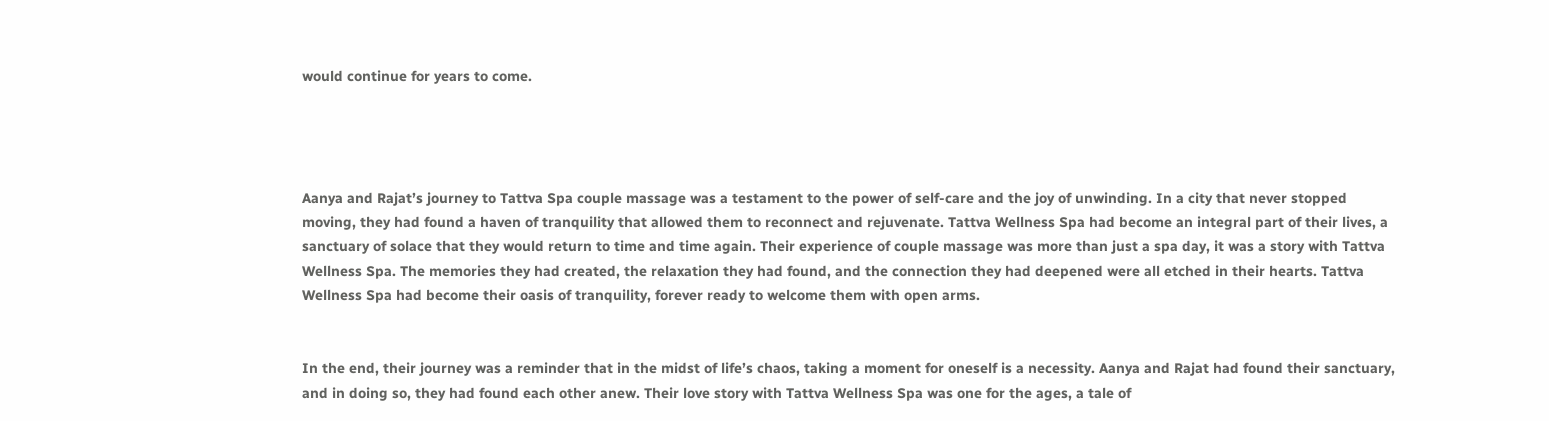would continue for years to come.




Aanya and Rajat’s journey to Tattva Spa couple massage was a testament to the power of self-care and the joy of unwinding. In a city that never stopped moving, they had found a haven of tranquility that allowed them to reconnect and rejuvenate. Tattva Wellness Spa had become an integral part of their lives, a sanctuary of solace that they would return to time and time again. Their experience of couple massage was more than just a spa day, it was a story with Tattva Wellness Spa. The memories they had created, the relaxation they had found, and the connection they had deepened were all etched in their hearts. Tattva Wellness Spa had become their oasis of tranquility, forever ready to welcome them with open arms.


In the end, their journey was a reminder that in the midst of life’s chaos, taking a moment for oneself is a necessity. Aanya and Rajat had found their sanctuary, and in doing so, they had found each other anew. Their love story with Tattva Wellness Spa was one for the ages, a tale of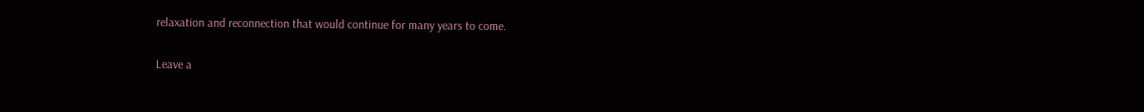relaxation and reconnection that would continue for many years to come.


Leave a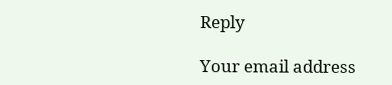Reply

Your email address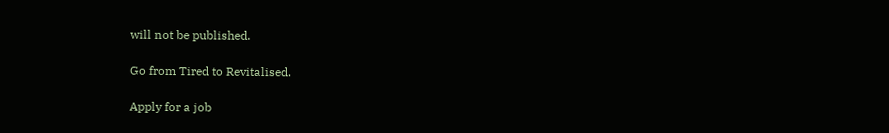will not be published.

Go from Tired to Revitalised.

Apply for a job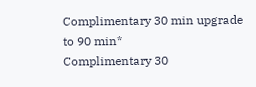Complimentary 30 min upgrade to 90 min*
Complimentary 30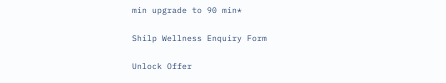min upgrade to 90 min*

Shilp Wellness Enquiry Form

Unlock Offer